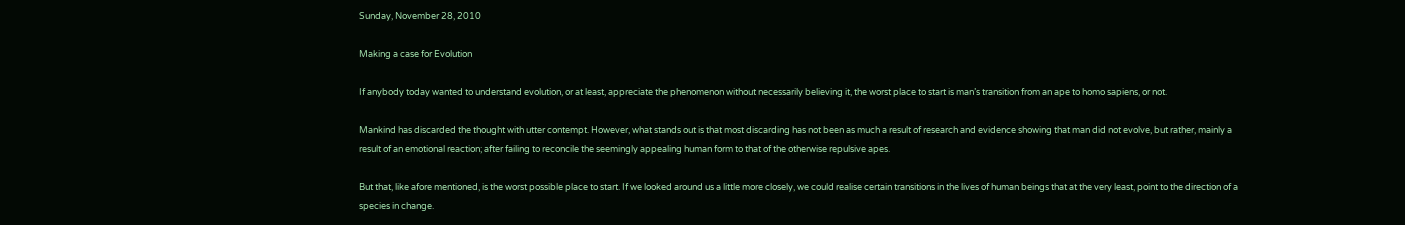Sunday, November 28, 2010

Making a case for Evolution

If anybody today wanted to understand evolution, or at least, appreciate the phenomenon without necessarily believing it, the worst place to start is man’s transition from an ape to homo sapiens, or not.

Mankind has discarded the thought with utter contempt. However, what stands out is that most discarding has not been as much a result of research and evidence showing that man did not evolve, but rather, mainly a result of an emotional reaction; after failing to reconcile the seemingly appealing human form to that of the otherwise repulsive apes.

But that, like afore mentioned, is the worst possible place to start. If we looked around us a little more closely, we could realise certain transitions in the lives of human beings that at the very least, point to the direction of a species in change.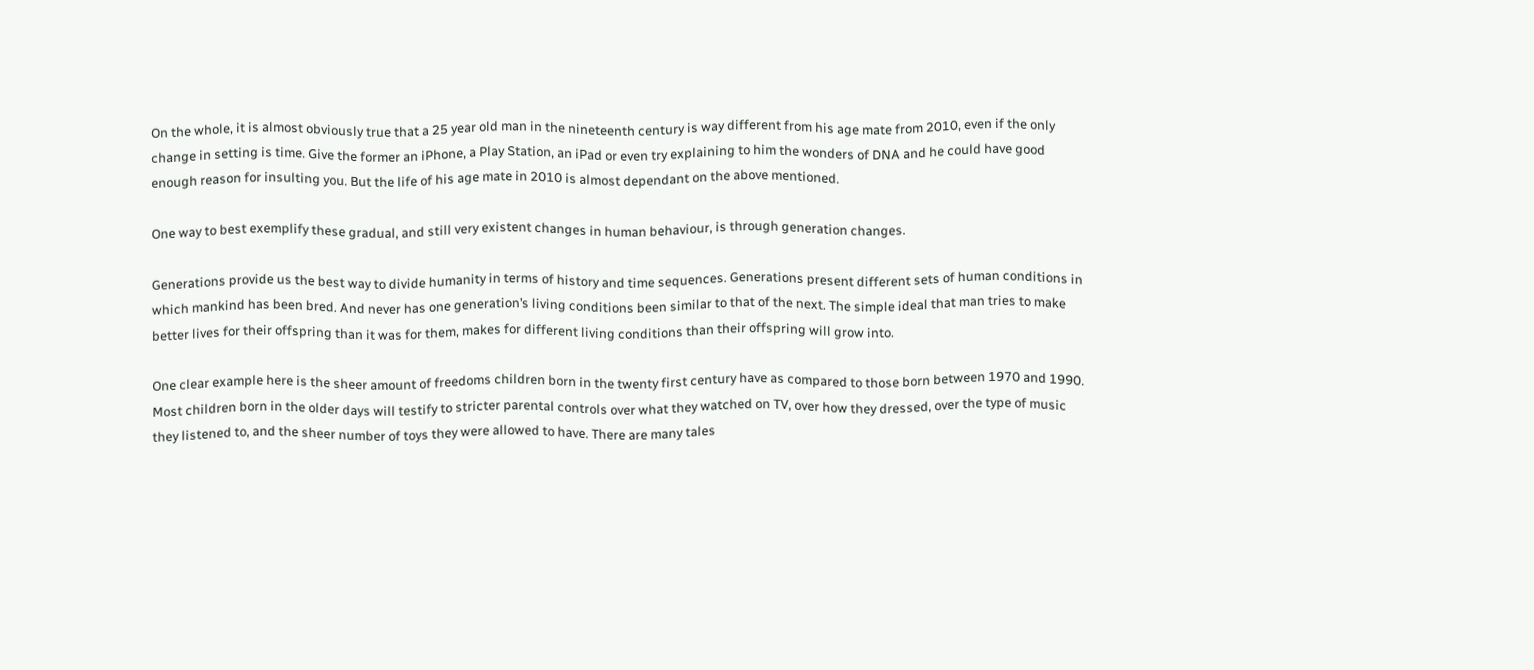On the whole, it is almost obviously true that a 25 year old man in the nineteenth century is way different from his age mate from 2010, even if the only change in setting is time. Give the former an iPhone, a Play Station, an iPad or even try explaining to him the wonders of DNA and he could have good enough reason for insulting you. But the life of his age mate in 2010 is almost dependant on the above mentioned.

One way to best exemplify these gradual, and still very existent changes in human behaviour, is through generation changes.

Generations provide us the best way to divide humanity in terms of history and time sequences. Generations present different sets of human conditions in which mankind has been bred. And never has one generation’s living conditions been similar to that of the next. The simple ideal that man tries to make better lives for their offspring than it was for them, makes for different living conditions than their offspring will grow into.

One clear example here is the sheer amount of freedoms children born in the twenty first century have as compared to those born between 1970 and 1990. Most children born in the older days will testify to stricter parental controls over what they watched on TV, over how they dressed, over the type of music they listened to, and the sheer number of toys they were allowed to have. There are many tales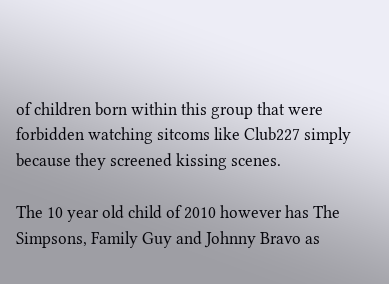of children born within this group that were forbidden watching sitcoms like Club227 simply because they screened kissing scenes.

The 10 year old child of 2010 however has The Simpsons, Family Guy and Johnny Bravo as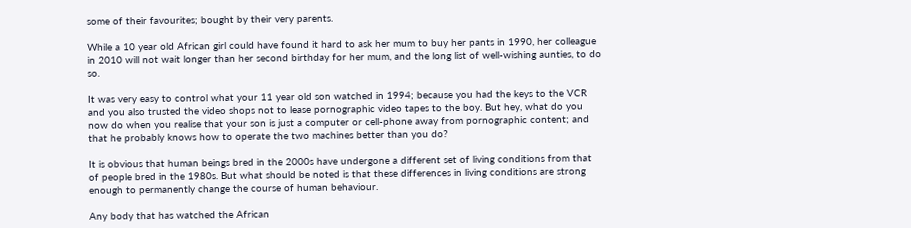some of their favourites; bought by their very parents.

While a 10 year old African girl could have found it hard to ask her mum to buy her pants in 1990, her colleague in 2010 will not wait longer than her second birthday for her mum, and the long list of well-wishing aunties, to do so.

It was very easy to control what your 11 year old son watched in 1994; because you had the keys to the VCR and you also trusted the video shops not to lease pornographic video tapes to the boy. But hey, what do you now do when you realise that your son is just a computer or cell-phone away from pornographic content; and that he probably knows how to operate the two machines better than you do?

It is obvious that human beings bred in the 2000s have undergone a different set of living conditions from that of people bred in the 1980s. But what should be noted is that these differences in living conditions are strong enough to permanently change the course of human behaviour.

Any body that has watched the African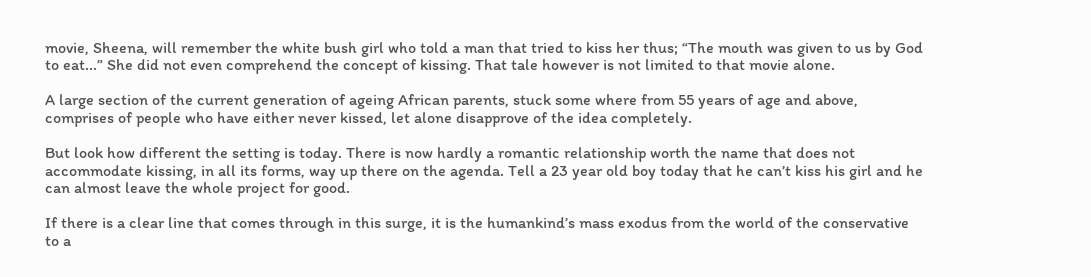movie, Sheena, will remember the white bush girl who told a man that tried to kiss her thus; “The mouth was given to us by God to eat...” She did not even comprehend the concept of kissing. That tale however is not limited to that movie alone.

A large section of the current generation of ageing African parents, stuck some where from 55 years of age and above, comprises of people who have either never kissed, let alone disapprove of the idea completely.

But look how different the setting is today. There is now hardly a romantic relationship worth the name that does not accommodate kissing, in all its forms, way up there on the agenda. Tell a 23 year old boy today that he can’t kiss his girl and he can almost leave the whole project for good.

If there is a clear line that comes through in this surge, it is the humankind’s mass exodus from the world of the conservative to a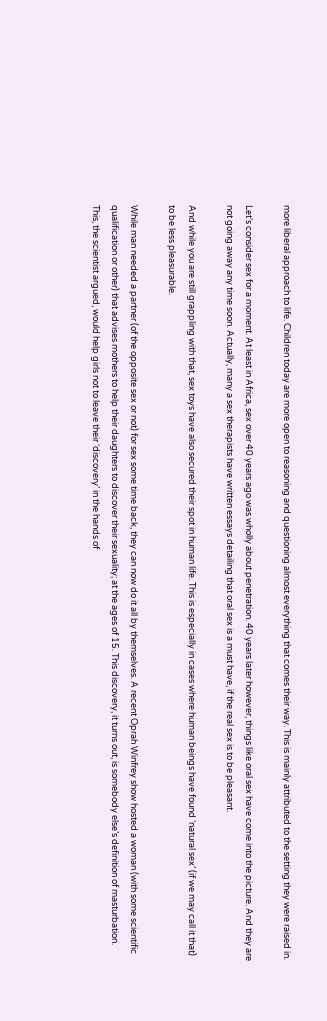more liberal approach to life. Children today are more open to reasoning and questioning almost everything that comes their way. This is mainly attributed to the setting they were raised in.

Let’s consider sex for a moment. At least in Africa, sex over 40 years ago was wholly about penetration. 40 years later however, things like oral sex have come into the picture. And they are not going away any time soon. Actually, many a sex therapists have written essays detailing that oral sex is a must have, if the real sex is to be pleasant.

And while you are still grappling with that, sex toys have also secured their spot in human life. This is especially in cases where human beings have found ‘natural sex’ (if we may call it that) to be less pleasurable.

While man needed a partner (of the opposite sex or not) for sex some time back, they can now do it all by themselves. A recent Oprah Winfrey show hosted a woman (with some scientific qualification or other) that advises mothers to help their daughters to discover their sexuality; at the ages of 15. This discovery, it turns out, is somebody else’s definition of masturbation. This, the scientist argued, would help girls not to leave their ‘discovery’ in the hands of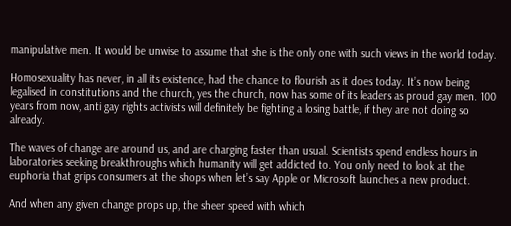manipulative men. It would be unwise to assume that she is the only one with such views in the world today.

Homosexuality has never, in all its existence, had the chance to flourish as it does today. It’s now being legalised in constitutions and the church, yes the church, now has some of its leaders as proud gay men. 100 years from now, anti gay rights activists will definitely be fighting a losing battle, if they are not doing so already.

The waves of change are around us, and are charging faster than usual. Scientists spend endless hours in laboratories seeking breakthroughs which humanity will get addicted to. You only need to look at the euphoria that grips consumers at the shops when let’s say Apple or Microsoft launches a new product.

And when any given change props up, the sheer speed with which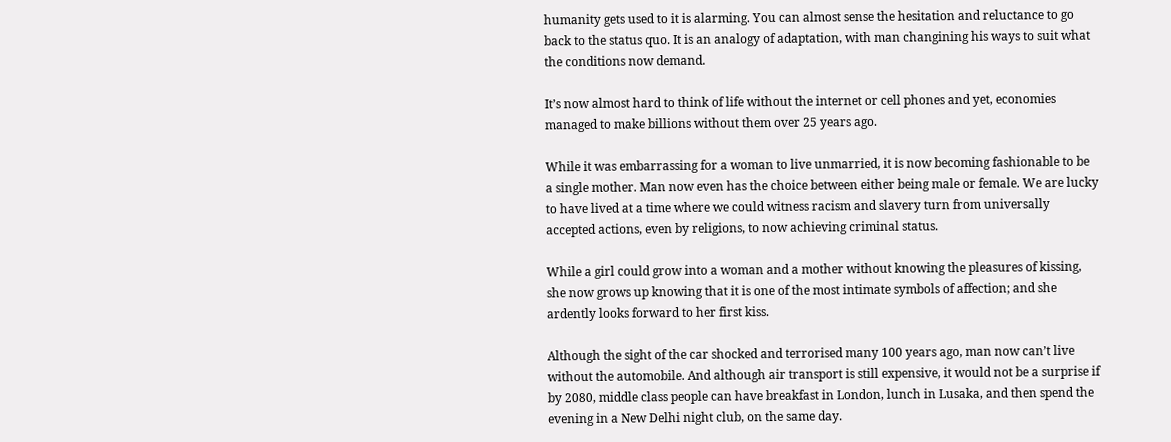humanity gets used to it is alarming. You can almost sense the hesitation and reluctance to go back to the status quo. It is an analogy of adaptation, with man changining his ways to suit what the conditions now demand.

It’s now almost hard to think of life without the internet or cell phones and yet, economies managed to make billions without them over 25 years ago.

While it was embarrassing for a woman to live unmarried, it is now becoming fashionable to be a single mother. Man now even has the choice between either being male or female. We are lucky to have lived at a time where we could witness racism and slavery turn from universally accepted actions, even by religions, to now achieving criminal status.

While a girl could grow into a woman and a mother without knowing the pleasures of kissing, she now grows up knowing that it is one of the most intimate symbols of affection; and she ardently looks forward to her first kiss.

Although the sight of the car shocked and terrorised many 100 years ago, man now can’t live without the automobile. And although air transport is still expensive, it would not be a surprise if by 2080, middle class people can have breakfast in London, lunch in Lusaka, and then spend the evening in a New Delhi night club, on the same day.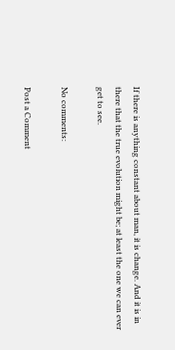If there is anything constant about man, it is change. And it is in there that the true evolution might be; at least the one we can ever get to see.

No comments:

Post a Comment